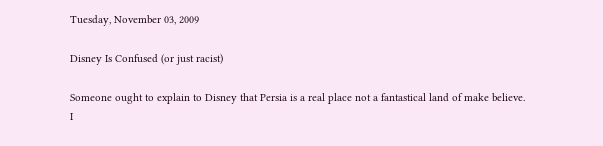Tuesday, November 03, 2009

Disney Is Confused (or just racist)

Someone ought to explain to Disney that Persia is a real place not a fantastical land of make believe. I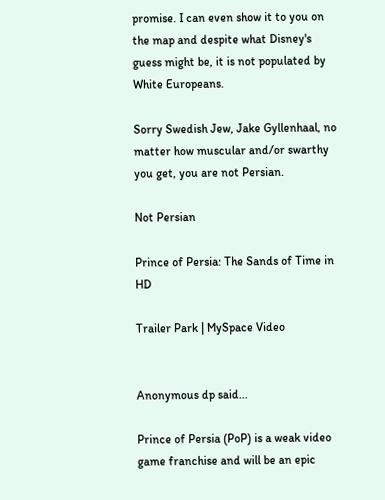promise. I can even show it to you on the map and despite what Disney's guess might be, it is not populated by White Europeans.

Sorry Swedish Jew, Jake Gyllenhaal, no matter how muscular and/or swarthy you get, you are not Persian.

Not Persian

Prince of Persia: The Sands of Time in HD

Trailer Park | MySpace Video


Anonymous dp said...

Prince of Persia (PoP) is a weak video game franchise and will be an epic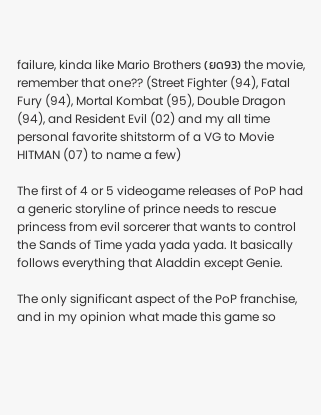failure, kinda like Mario Brothers (ยด93) the movie, remember that one?? (Street Fighter (94), Fatal Fury (94), Mortal Kombat (95), Double Dragon (94), and Resident Evil (02) and my all time personal favorite shitstorm of a VG to Movie HITMAN (07) to name a few)

The first of 4 or 5 videogame releases of PoP had a generic storyline of prince needs to rescue princess from evil sorcerer that wants to control the Sands of Time yada yada yada. It basically follows everything that Aladdin except Genie.

The only significant aspect of the PoP franchise, and in my opinion what made this game so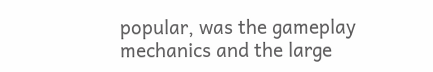popular, was the gameplay mechanics and the large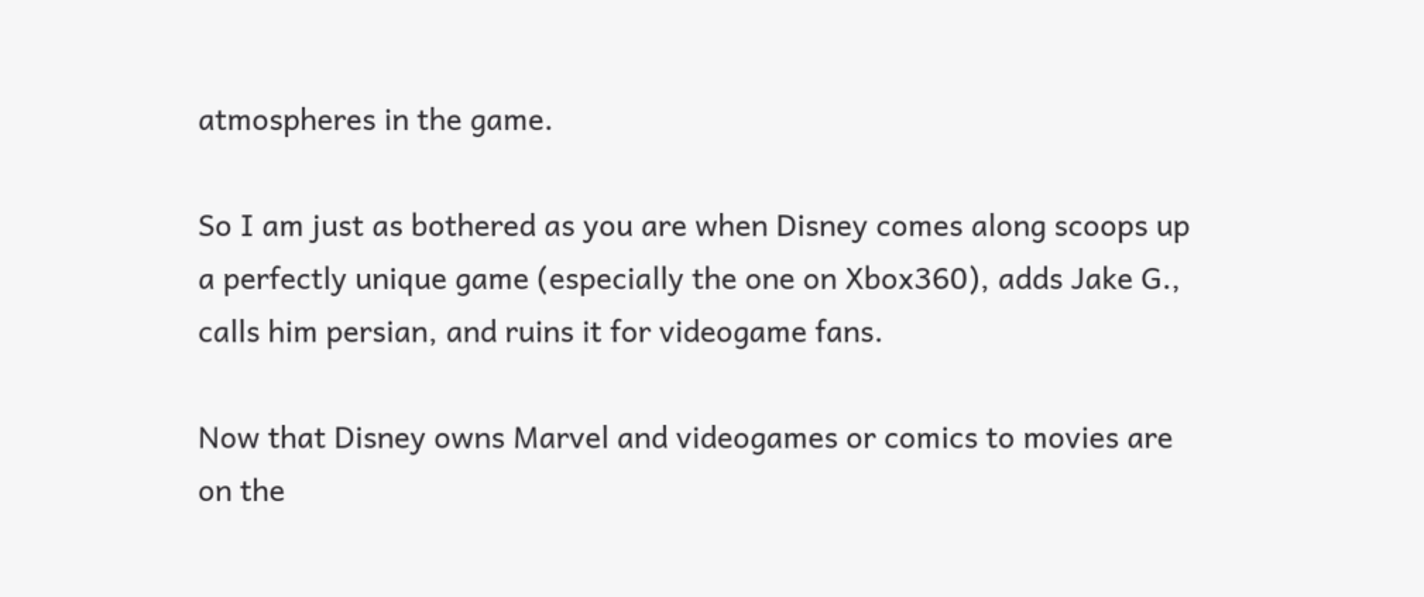atmospheres in the game.

So I am just as bothered as you are when Disney comes along scoops up a perfectly unique game (especially the one on Xbox360), adds Jake G., calls him persian, and ruins it for videogame fans.

Now that Disney owns Marvel and videogames or comics to movies are on the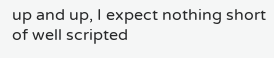up and up, I expect nothing short of well scripted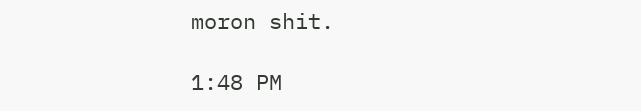moron shit.

1:48 PM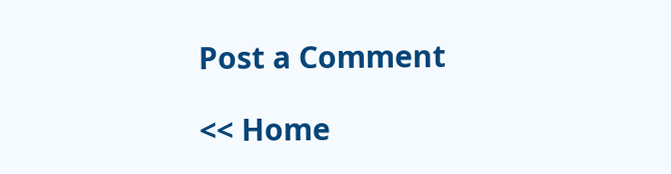Post a Comment

<< Home